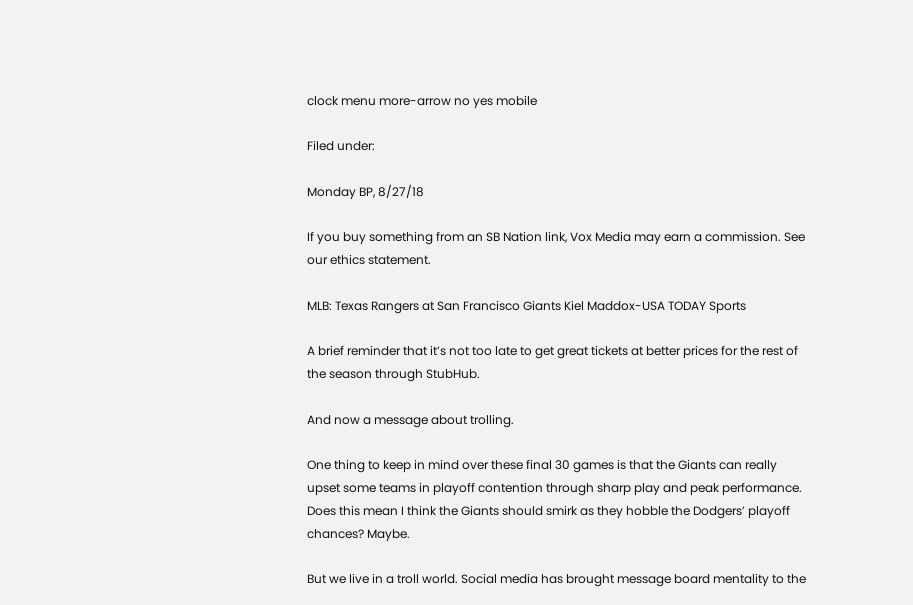clock menu more-arrow no yes mobile

Filed under:

Monday BP, 8/27/18

If you buy something from an SB Nation link, Vox Media may earn a commission. See our ethics statement.

MLB: Texas Rangers at San Francisco Giants Kiel Maddox-USA TODAY Sports

A brief reminder that it’s not too late to get great tickets at better prices for the rest of the season through StubHub.

And now a message about trolling.

One thing to keep in mind over these final 30 games is that the Giants can really upset some teams in playoff contention through sharp play and peak performance. Does this mean I think the Giants should smirk as they hobble the Dodgers’ playoff chances? Maybe.

But we live in a troll world. Social media has brought message board mentality to the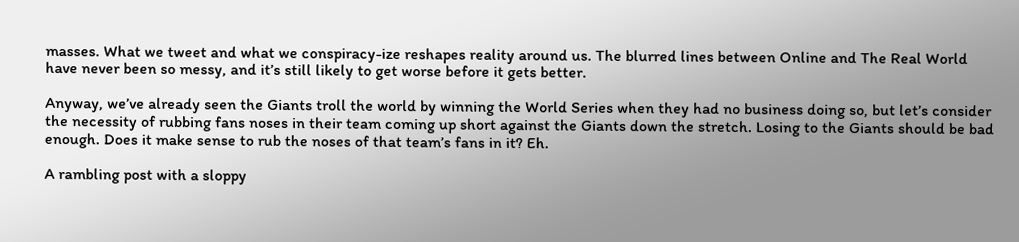masses. What we tweet and what we conspiracy-ize reshapes reality around us. The blurred lines between Online and The Real World have never been so messy, and it’s still likely to get worse before it gets better.

Anyway, we’ve already seen the Giants troll the world by winning the World Series when they had no business doing so, but let’s consider the necessity of rubbing fans noses in their team coming up short against the Giants down the stretch. Losing to the Giants should be bad enough. Does it make sense to rub the noses of that team’s fans in it? Eh.

A rambling post with a sloppy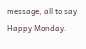message, all to say Happy Monday.